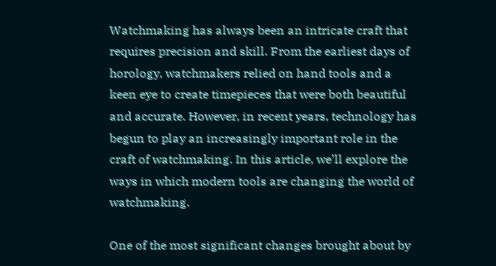Watchmaking has always been an intricate craft that requires precision and skill. From the earliest days of horology, watchmakers relied on hand tools and a keen eye to create timepieces that were both beautiful and accurate. However, in recent years, technology has begun to play an increasingly important role in the craft of watchmaking. In this article, we’ll explore the ways in which modern tools are changing the world of watchmaking.

One of the most significant changes brought about by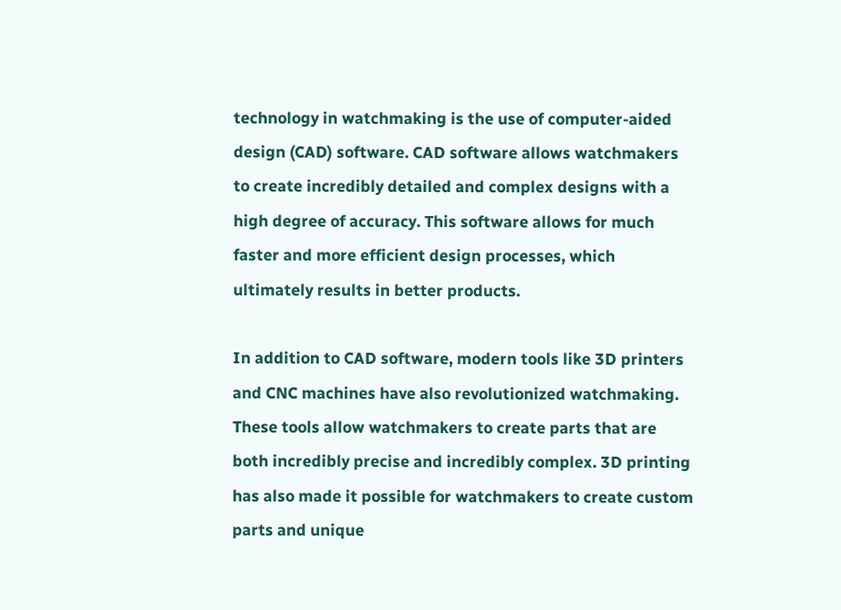technology in watchmaking is the use of computer-aided design (CAD) software. CAD software allows watchmakers to create incredibly detailed and complex designs with a high degree of accuracy. This software allows for much faster and more efficient design processes, which ultimately results in better products.

In addition to CAD software, modern tools like 3D printers and CNC machines have also revolutionized watchmaking. These tools allow watchmakers to create parts that are both incredibly precise and incredibly complex. 3D printing has also made it possible for watchmakers to create custom parts and unique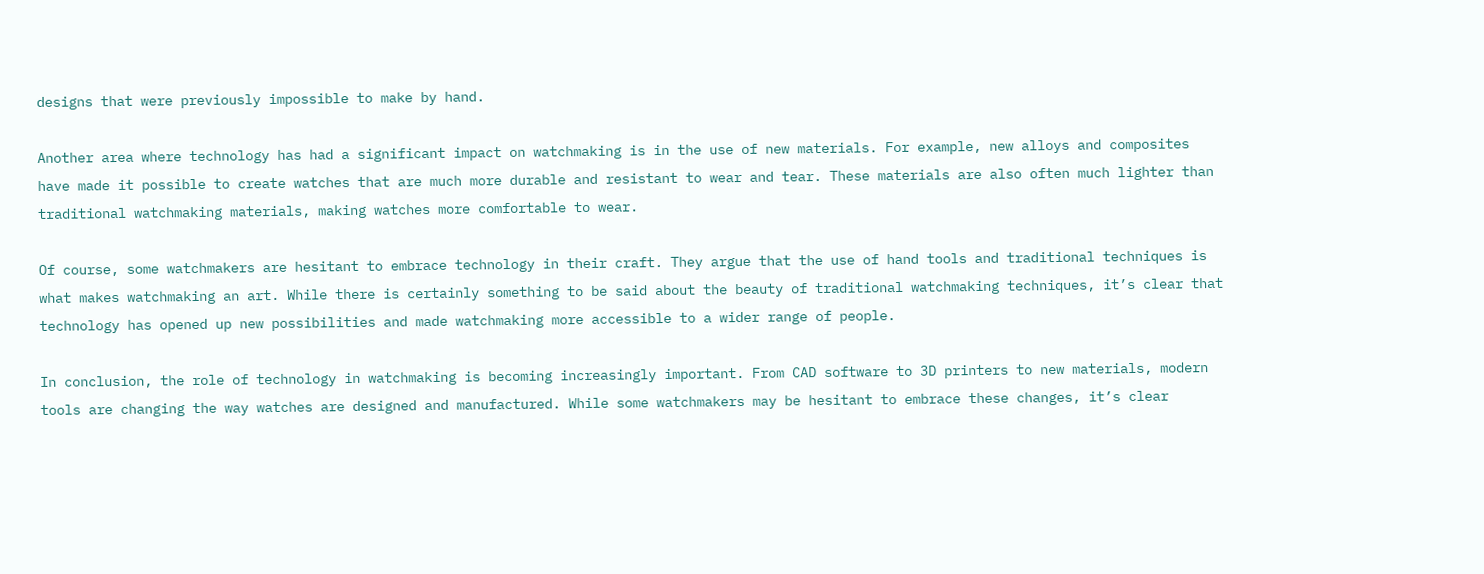designs that were previously impossible to make by hand.

Another area where technology has had a significant impact on watchmaking is in the use of new materials. For example, new alloys and composites have made it possible to create watches that are much more durable and resistant to wear and tear. These materials are also often much lighter than traditional watchmaking materials, making watches more comfortable to wear.

Of course, some watchmakers are hesitant to embrace technology in their craft. They argue that the use of hand tools and traditional techniques is what makes watchmaking an art. While there is certainly something to be said about the beauty of traditional watchmaking techniques, it’s clear that technology has opened up new possibilities and made watchmaking more accessible to a wider range of people.

In conclusion, the role of technology in watchmaking is becoming increasingly important. From CAD software to 3D printers to new materials, modern tools are changing the way watches are designed and manufactured. While some watchmakers may be hesitant to embrace these changes, it’s clear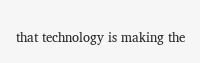that technology is making the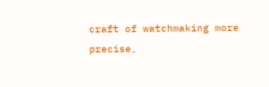craft of watchmaking more precise,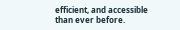efficient, and accessible than ever before.